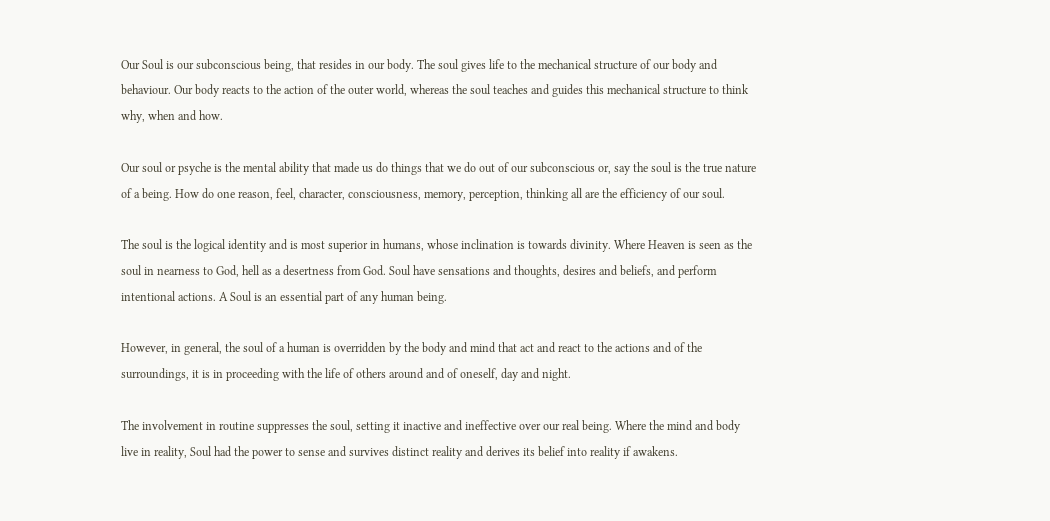Our Soul is our subconscious being, that resides in our body. The soul gives life to the mechanical structure of our body and behaviour. Our body reacts to the action of the outer world, whereas the soul teaches and guides this mechanical structure to think why, when and how.

Our soul or psyche is the mental ability that made us do things that we do out of our subconscious or, say the soul is the true nature of a being. How do one reason, feel, character, consciousness, memory, perception, thinking all are the efficiency of our soul.

The soul is the logical identity and is most superior in humans, whose inclination is towards divinity. Where Heaven is seen as the soul in nearness to God, hell as a desertness from God. Soul have sensations and thoughts, desires and beliefs, and perform intentional actions. A Soul is an essential part of any human being.

However, in general, the soul of a human is overridden by the body and mind that act and react to the actions and of the surroundings, it is in proceeding with the life of others around and of oneself, day and night.

The involvement in routine suppresses the soul, setting it inactive and ineffective over our real being. Where the mind and body live in reality, Soul had the power to sense and survives distinct reality and derives its belief into reality if awakens.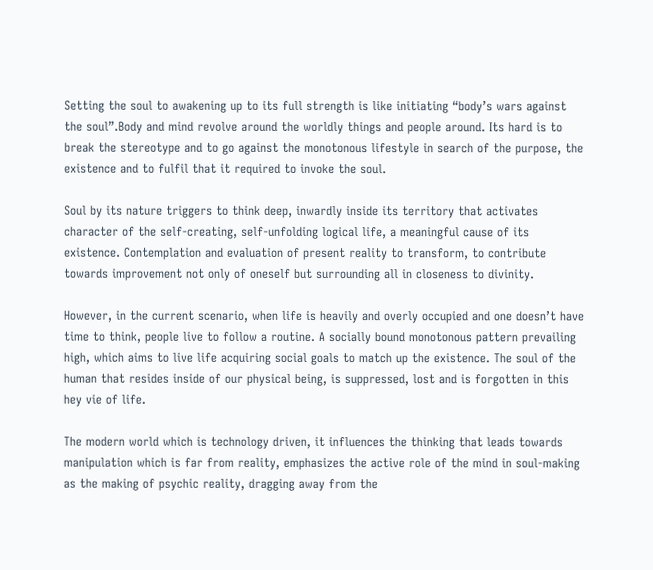Setting the soul to awakening up to its full strength is like initiating “body’s wars against the soul”.Body and mind revolve around the worldly things and people around. Its hard is to break the stereotype and to go against the monotonous lifestyle in search of the purpose, the existence and to fulfil that it required to invoke the soul.

Soul by its nature triggers to think deep, inwardly inside its territory that activates character of the self-creating, self-unfolding logical life, a meaningful cause of its existence. Contemplation and evaluation of present reality to transform, to contribute towards improvement not only of oneself but surrounding all in closeness to divinity.

However, in the current scenario, when life is heavily and overly occupied and one doesn’t have time to think, people live to follow a routine. A socially bound monotonous pattern prevailing high, which aims to live life acquiring social goals to match up the existence. The soul of the human that resides inside of our physical being, is suppressed, lost and is forgotten in this hey vie of life.

The modern world which is technology driven, it influences the thinking that leads towards manipulation which is far from reality, emphasizes the active role of the mind in soul-making as the making of psychic reality, dragging away from the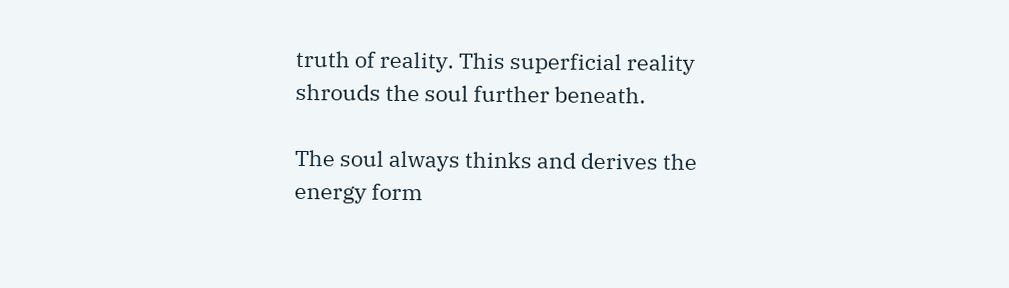truth of reality. This superficial reality shrouds the soul further beneath.

The soul always thinks and derives the energy form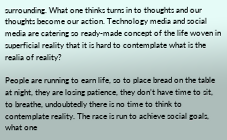surrounding. What one thinks turns in to thoughts and our thoughts become our action. Technology media and social media are catering so ready-made concept of the life woven in superficial reality that it is hard to contemplate what is the realia of reality?

People are running to earn life, so to place bread on the table at night, they are losing patience, they don’t have time to sit, to breathe, undoubtedly there is no time to think to contemplate reality. The race is run to achieve social goals, what one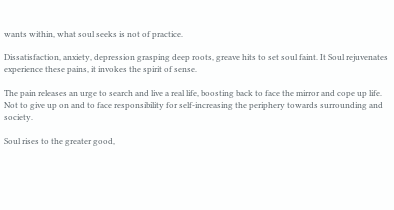wants within, what soul seeks is not of practice.

Dissatisfaction, anxiety, depression grasping deep roots, greave hits to set soul faint. It Soul rejuvenates experience these pains, it invokes the spirit of sense.

The pain releases an urge to search and live a real life, boosting back to face the mirror and cope up life. Not to give up on and to face responsibility for self-increasing the periphery towards surrounding and society.

Soul rises to the greater good,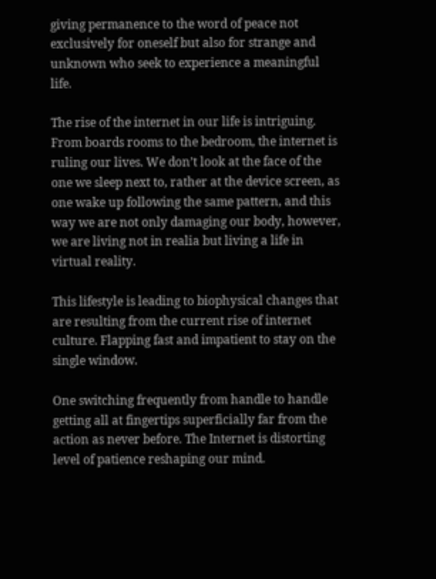giving permanence to the word of peace not exclusively for oneself but also for strange and unknown who seek to experience a meaningful life.

The rise of the internet in our life is intriguing. From boards rooms to the bedroom, the internet is ruling our lives. We don’t look at the face of the one we sleep next to, rather at the device screen, as one wake up following the same pattern, and this way we are not only damaging our body, however, we are living not in realia but living a life in virtual reality.

This lifestyle is leading to biophysical changes that are resulting from the current rise of internet culture. Flapping fast and impatient to stay on the single window.

One switching frequently from handle to handle getting all at fingertips superficially far from the action as never before. The Internet is distorting level of patience reshaping our mind.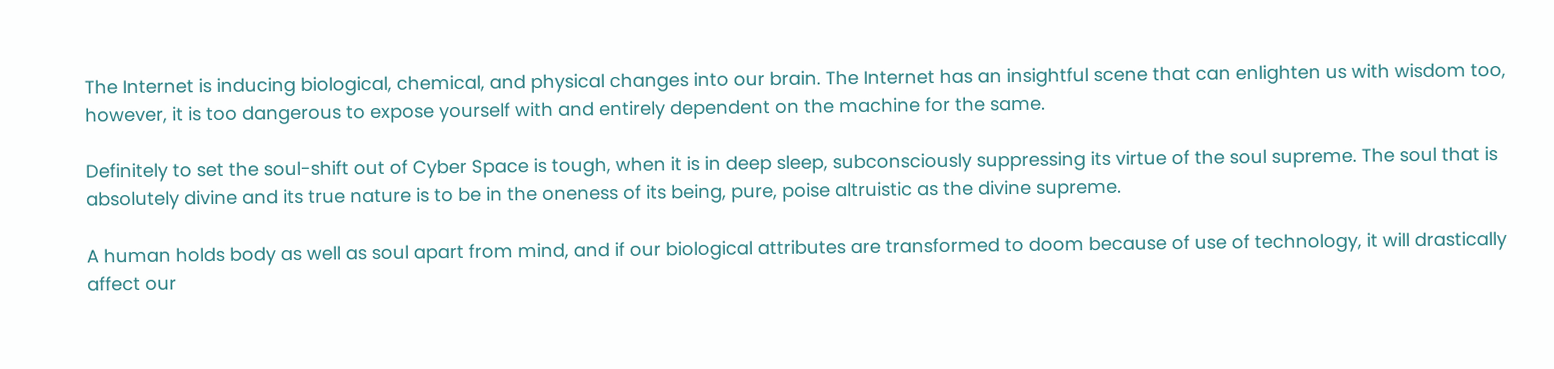The Internet is inducing biological, chemical, and physical changes into our brain. The Internet has an insightful scene that can enlighten us with wisdom too, however, it is too dangerous to expose yourself with and entirely dependent on the machine for the same.

Definitely to set the soul-shift out of Cyber Space is tough, when it is in deep sleep, subconsciously suppressing its virtue of the soul supreme. The soul that is absolutely divine and its true nature is to be in the oneness of its being, pure, poise altruistic as the divine supreme.

A human holds body as well as soul apart from mind, and if our biological attributes are transformed to doom because of use of technology, it will drastically affect our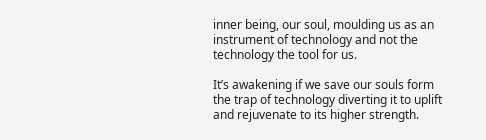inner being, our soul, moulding us as an instrument of technology and not the technology the tool for us.

It’s awakening if we save our souls form the trap of technology diverting it to uplift and rejuvenate to its higher strength.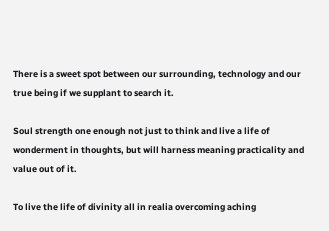There is a sweet spot between our surrounding, technology and our true being if we supplant to search it.

Soul strength one enough not just to think and live a life of wonderment in thoughts, but will harness meaning practicality and value out of it.

To live the life of divinity all in realia overcoming aching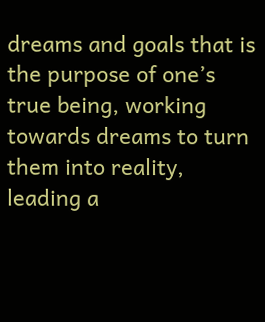dreams and goals that is the purpose of one’s true being, working towards dreams to turn them into reality, leading a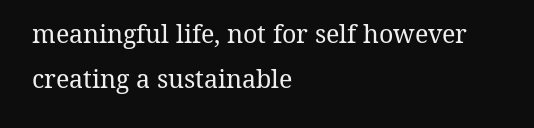meaningful life, not for self however creating a sustainable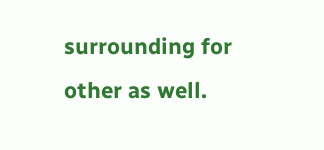surrounding for other as well.